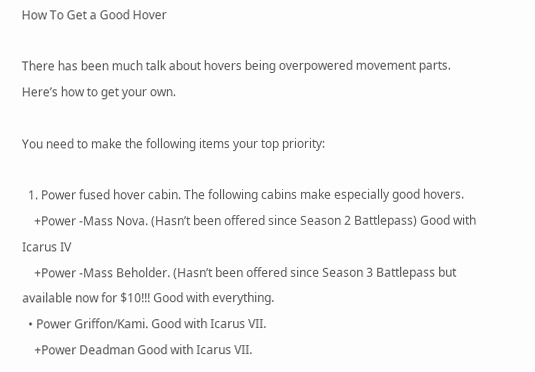How To Get a Good Hover

There has been much talk about hovers being overpowered movement parts. Here’s how to get your own.

You need to make the following items your top priority:

  1. Power fused hover cabin. The following cabins make especially good hovers.
    +Power -Mass Nova. (Hasn’t been offered since Season 2 Battlepass) Good with Icarus IV
    +Power -Mass Beholder. (Hasn’t been offered since Season 3 Battlepass but available now for $10!!! Good with everything.
  • Power Griffon/Kami. Good with Icarus VII.
    +Power Deadman Good with Icarus VII.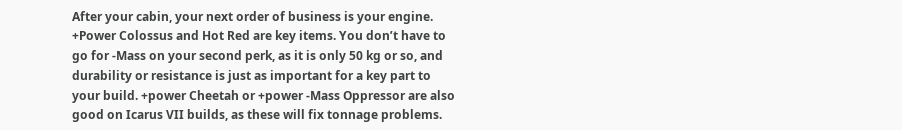After your cabin, your next order of business is your engine. +Power Colossus and Hot Red are key items. You don’t have to go for -Mass on your second perk, as it is only 50 kg or so, and durability or resistance is just as important for a key part to your build. +power Cheetah or +power -Mass Oppressor are also good on Icarus VII builds, as these will fix tonnage problems.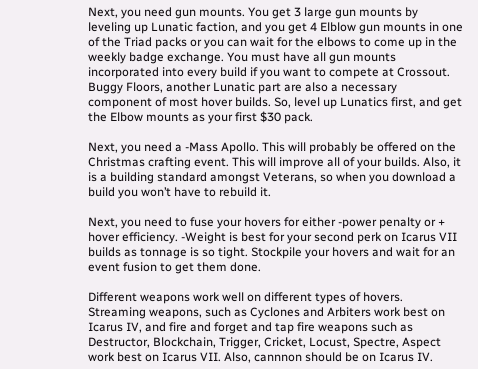Next, you need gun mounts. You get 3 large gun mounts by leveling up Lunatic faction, and you get 4 Elblow gun mounts in one of the Triad packs or you can wait for the elbows to come up in the weekly badge exchange. You must have all gun mounts incorporated into every build if you want to compete at Crossout. Buggy Floors, another Lunatic part are also a necessary component of most hover builds. So, level up Lunatics first, and get the Elbow mounts as your first $30 pack.

Next, you need a -Mass Apollo. This will probably be offered on the Christmas crafting event. This will improve all of your builds. Also, it is a building standard amongst Veterans, so when you download a build you won’t have to rebuild it.

Next, you need to fuse your hovers for either -power penalty or + hover efficiency. -Weight is best for your second perk on Icarus VII builds as tonnage is so tight. Stockpile your hovers and wait for an event fusion to get them done.

Different weapons work well on different types of hovers. Streaming weapons, such as Cyclones and Arbiters work best on Icarus IV, and fire and forget and tap fire weapons such as Destructor, Blockchain, Trigger, Cricket, Locust, Spectre, Aspect work best on Icarus VII. Also, cannnon should be on Icarus IV.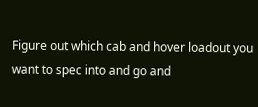Figure out which cab and hover loadout you want to spec into and go and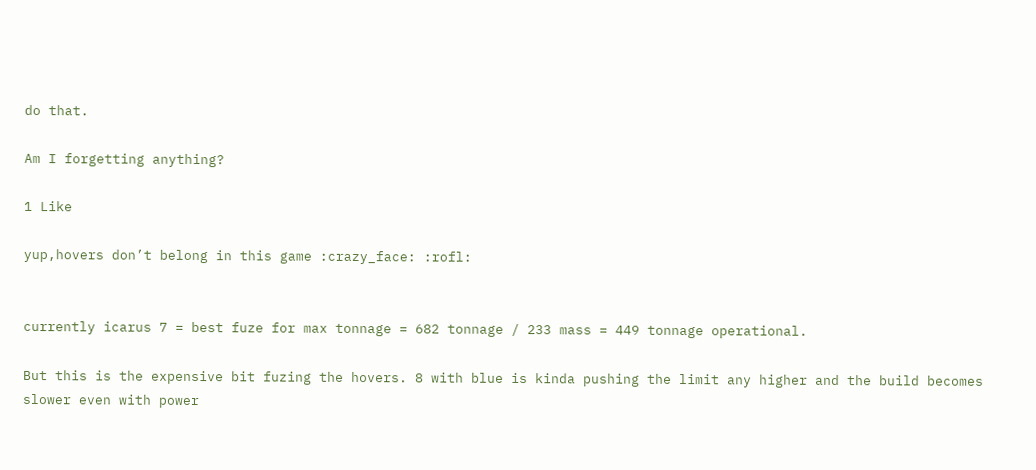do that.

Am I forgetting anything?

1 Like

yup,hovers don’t belong in this game :crazy_face: :rofl:


currently icarus 7 = best fuze for max tonnage = 682 tonnage / 233 mass = 449 tonnage operational.

But this is the expensive bit fuzing the hovers. 8 with blue is kinda pushing the limit any higher and the build becomes slower even with power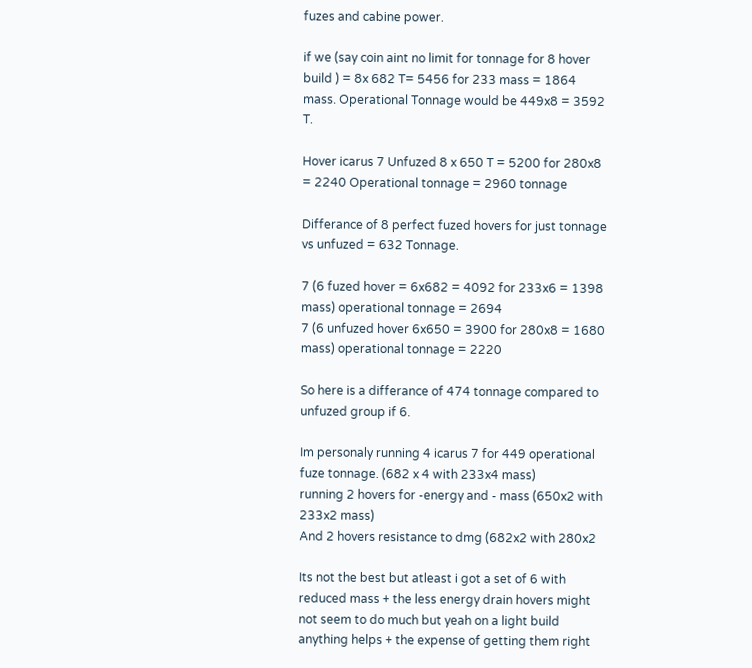fuzes and cabine power.

if we (say coin aint no limit for tonnage for 8 hover build ) = 8x 682 T= 5456 for 233 mass = 1864 mass. Operational Tonnage would be 449x8 = 3592 T.

Hover icarus 7 Unfuzed 8 x 650 T = 5200 for 280x8 = 2240 Operational tonnage = 2960 tonnage

Differance of 8 perfect fuzed hovers for just tonnage vs unfuzed = 632 Tonnage.

7 (6 fuzed hover = 6x682 = 4092 for 233x6 = 1398 mass) operational tonnage = 2694
7 (6 unfuzed hover 6x650 = 3900 for 280x8 = 1680 mass) operational tonnage = 2220

So here is a differance of 474 tonnage compared to unfuzed group if 6.

Im personaly running 4 icarus 7 for 449 operational fuze tonnage. (682 x 4 with 233x4 mass)
running 2 hovers for -energy and - mass (650x2 with 233x2 mass)
And 2 hovers resistance to dmg (682x2 with 280x2

Its not the best but atleast i got a set of 6 with reduced mass + the less energy drain hovers might not seem to do much but yeah on a light build anything helps + the expense of getting them right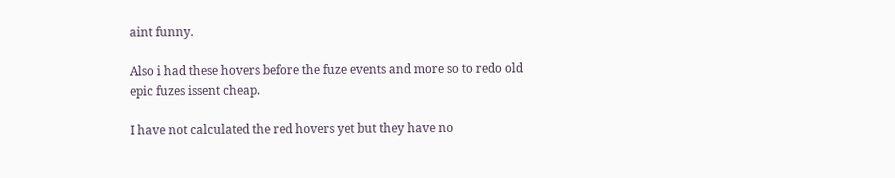aint funny.

Also i had these hovers before the fuze events and more so to redo old epic fuzes issent cheap.

I have not calculated the red hovers yet but they have no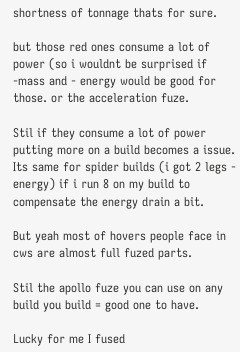shortness of tonnage thats for sure.

but those red ones consume a lot of power (so i wouldnt be surprised if -mass and - energy would be good for those. or the acceleration fuze.

Stil if they consume a lot of power putting more on a build becomes a issue.
Its same for spider builds (i got 2 legs - energy) if i run 8 on my build to compensate the energy drain a bit.

But yeah most of hovers people face in cws are almost full fuzed parts.

Stil the apollo fuze you can use on any build you build = good one to have.

Lucky for me I fused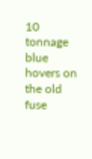10 tonnage blue hovers on the old fuse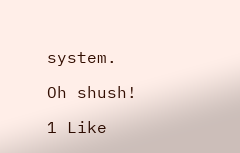system.

Oh shush!

1 Like